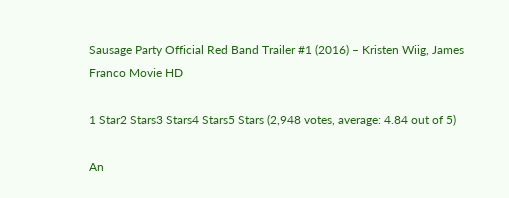Sausage Party Official Red Band Trailer #1 (2016) – Kristen Wiig, James Franco Movie HD

1 Star2 Stars3 Stars4 Stars5 Stars (2,948 votes, average: 4.84 out of 5)

An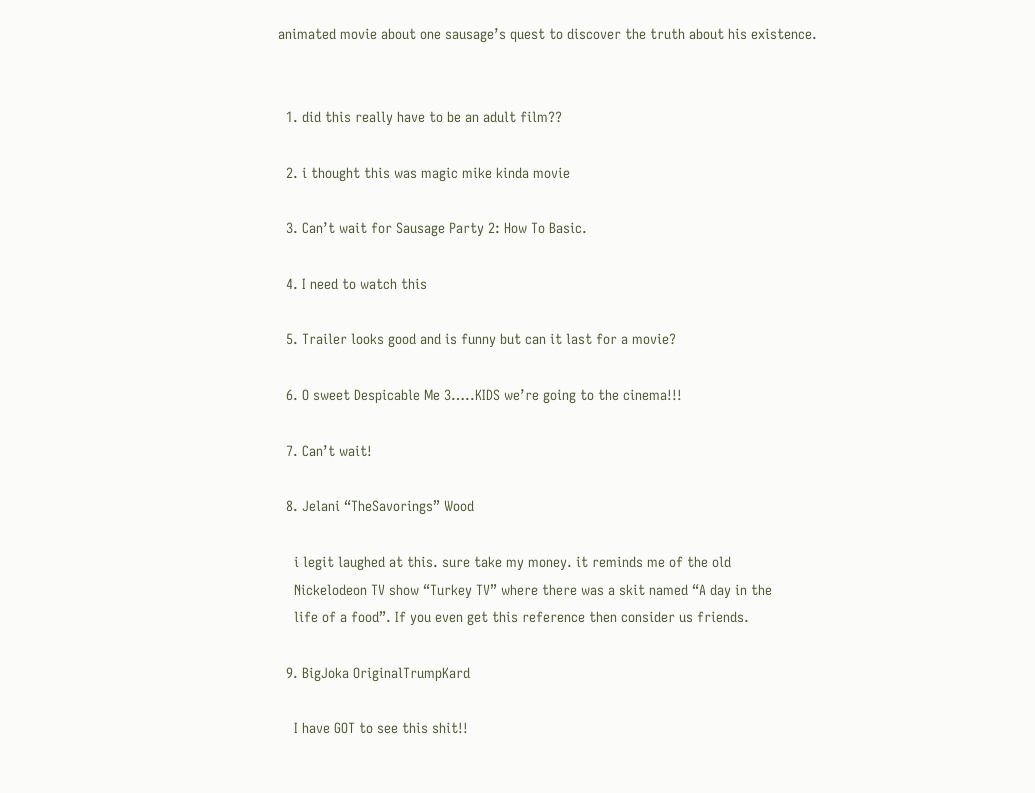animated movie about one sausage’s quest to discover the truth about his existence.


  1. did this really have to be an adult film??

  2. i thought this was magic mike kinda movie

  3. Can’t wait for Sausage Party 2: How To Basic.

  4. I need to watch this

  5. Trailer looks good and is funny but can it last for a movie?

  6. O sweet Despicable Me 3…..KIDS we’re going to the cinema!!!

  7. Can’t wait!

  8. Jelani “TheSavorings” Wood

    i legit laughed at this. sure take my money. it reminds me of the old
    Nickelodeon TV show “Turkey TV” where there was a skit named “A day in the
    life of a food”. If you even get this reference then consider us friends.

  9. BigJoka OriginalTrumpKard

    I have GOT to see this shit!!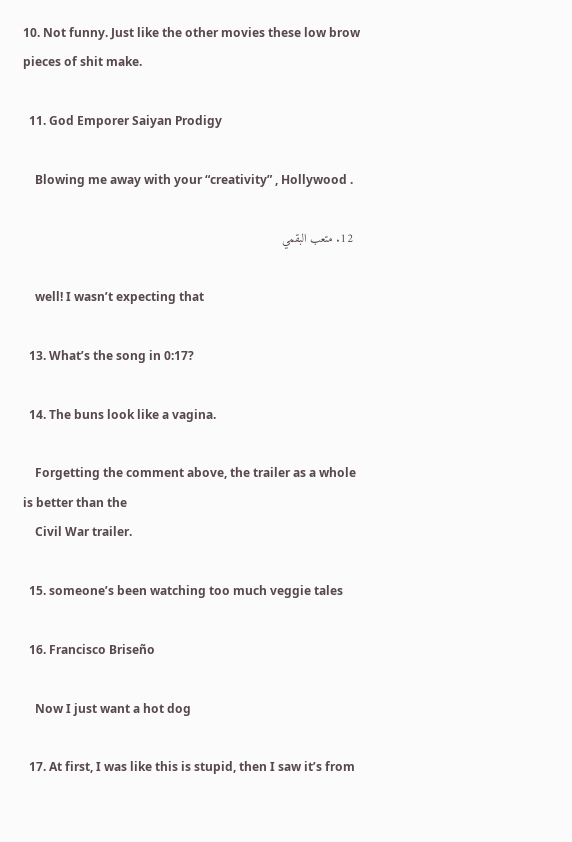10. Not funny. Just like the other movies these low brow pieces of shit make.

  11. God Emporer Saiyan Prodigy

    Blowing me away with your “creativity” , Hollywood .

  12. متعب البقمي

    well! I wasn’t expecting that

  13. What’s the song in 0:17?

  14. The buns look like a vagina.

    Forgetting the comment above, the trailer as a whole is better than the
    Civil War trailer.

  15. someone’s been watching too much veggie tales

  16. Francisco Briseño

    Now I just want a hot dog

  17. At first, I was like this is stupid, then I saw it’s from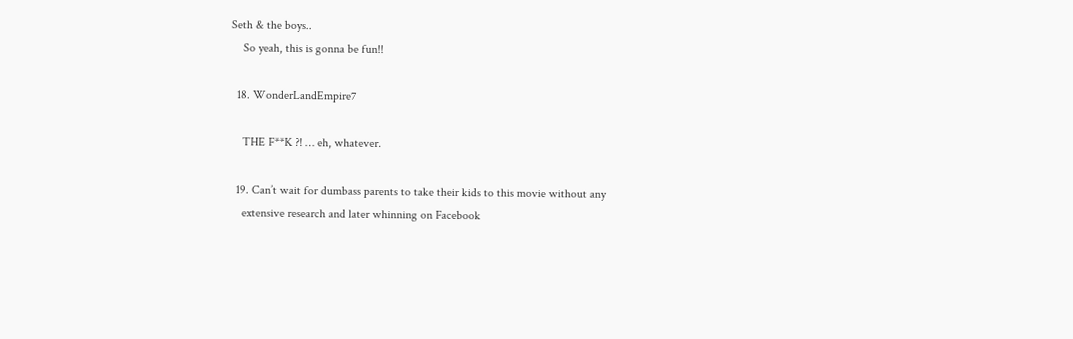Seth & the boys..
    So yeah, this is gonna be fun!!

  18. WonderLandEmpire7

    THE F**K ?! … eh, whatever.

  19. Can’t wait for dumbass parents to take their kids to this movie without any
    extensive research and later whinning on Facebook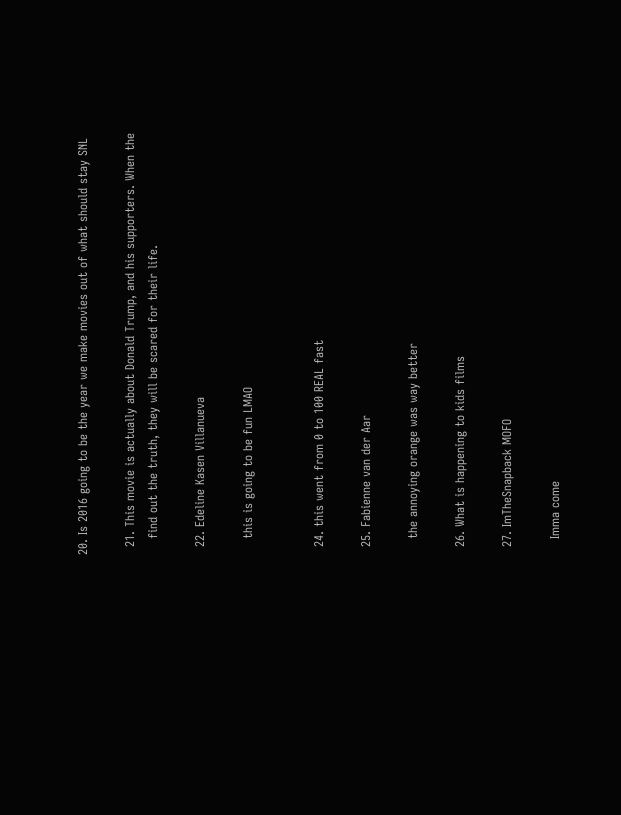20. Is 2016 going to be the year we make movies out of what should stay SNL

  21. This movie is actually about Donald Trump, and his supporters. When the
    find out the truth, they will be scared for their life.

  22. Edeline Kasen Villanueva

    this is going to be fun LMAO


  24. this went from 0 to 100 REAL fast

  25. Fabienne van der Aar

    the annoying orange was way better

  26. What is happening to kids films

  27. ImTheSnapback MOFO

    Imma come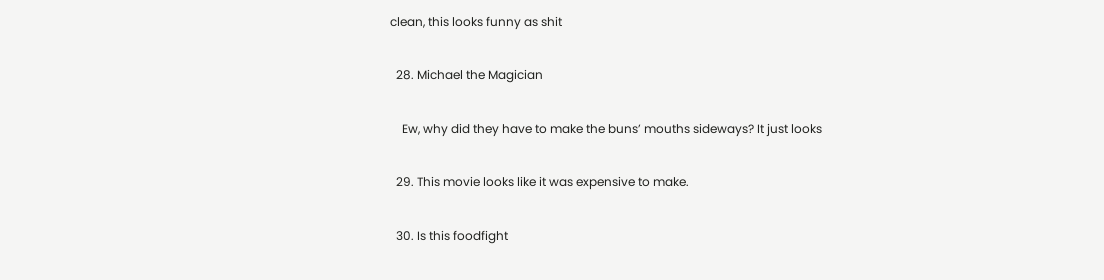clean, this looks funny as shit

  28. Michael the Magician

    Ew, why did they have to make the buns’ mouths sideways? It just looks

  29. This movie looks like it was expensive to make.

  30. Is this foodfight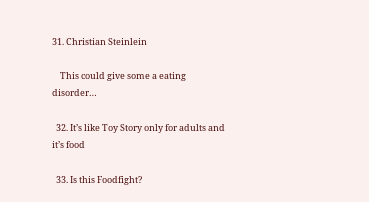31. Christian Steinlein

    This could give some a eating disorder…

  32. It’s like Toy Story only for adults and it’s food

  33. Is this Foodfight?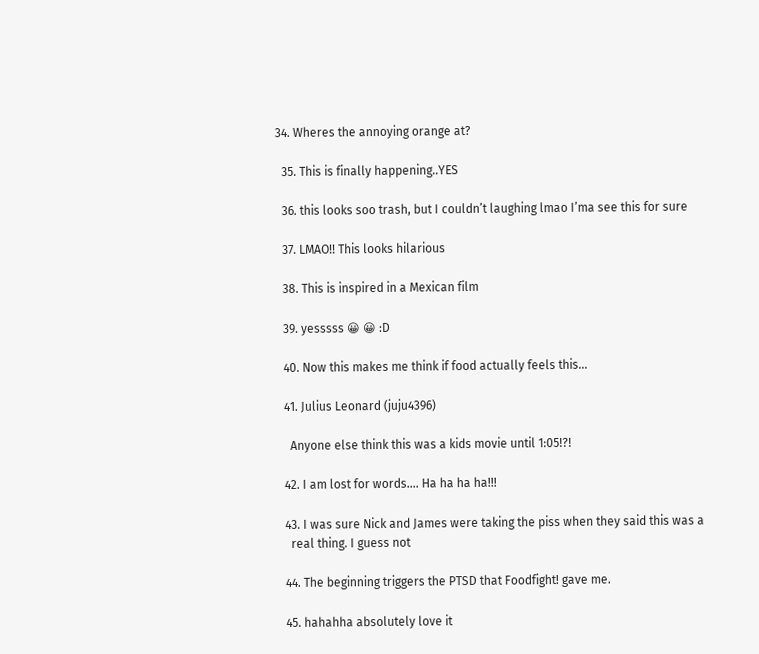34. Wheres the annoying orange at?

  35. This is finally happening..YES

  36. this looks soo trash, but I couldn’t laughing lmao I’ma see this for sure

  37. LMAO!! This looks hilarious

  38. This is inspired in a Mexican film

  39. yesssss 😀 😀 :D

  40. Now this makes me think if food actually feels this…

  41. Julius Leonard (juju4396)

    Anyone else think this was a kids movie until 1:05!?!

  42. I am lost for words…. Ha ha ha ha!!!

  43. I was sure Nick and James were taking the piss when they said this was a
    real thing. I guess not

  44. The beginning triggers the PTSD that Foodfight! gave me.

  45. hahahha absolutely love it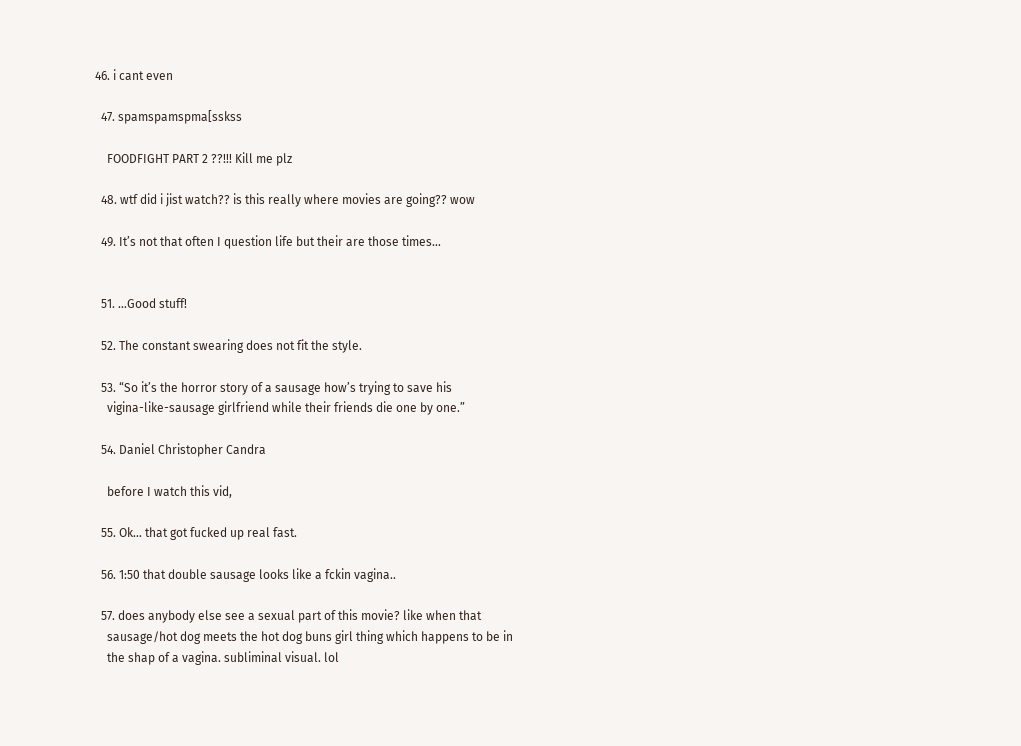46. i cant even

  47. spamspamspma[sskss

    FOODFIGHT PART 2 ??!!! Kill me plz

  48. wtf did i jist watch?? is this really where movies are going?? wow

  49. It’s not that often I question life but their are those times…


  51. …Good stuff!

  52. The constant swearing does not fit the style.

  53. “So it’s the horror story of a sausage how’s trying to save his
    vigina-like-sausage girlfriend while their friends die one by one.”

  54. Daniel Christopher Candra

    before I watch this vid,

  55. Ok… that got fucked up real fast.

  56. 1:50 that double sausage looks like a fckin vagina..

  57. does anybody else see a sexual part of this movie? like when that
    sausage/hot dog meets the hot dog buns girl thing which happens to be in
    the shap of a vagina. subliminal visual. lol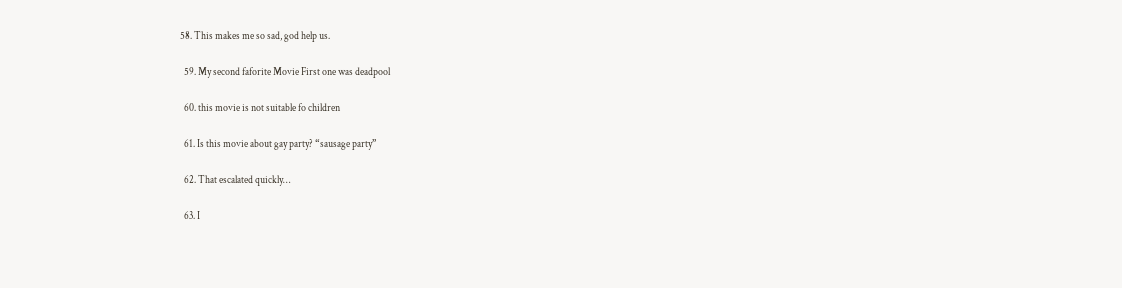58. This makes me so sad, god help us.

  59. My second faforite Movie First one was deadpool

  60. this movie is not suitable fo children

  61. Is this movie about gay party? “sausage party”

  62. That escalated quickly…

  63. I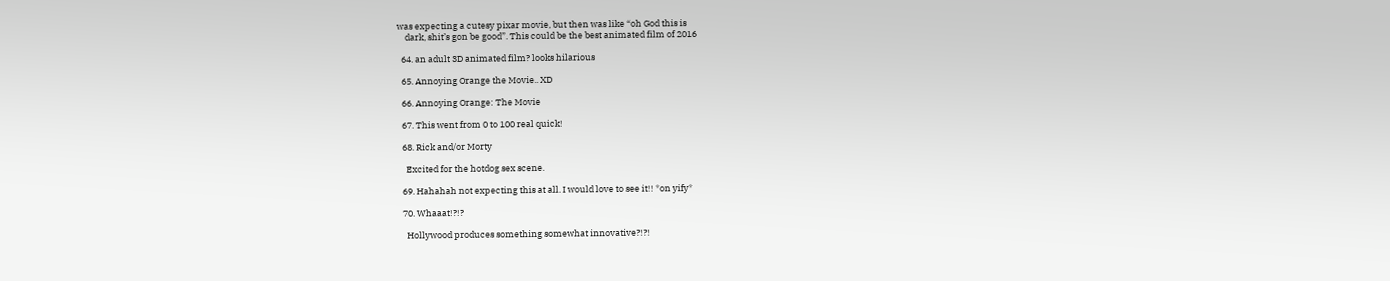was expecting a cutesy pixar movie, but then was like “oh God this is
    dark, shit’s gon be good”. This could be the best animated film of 2016

  64. an adult 3D animated film? looks hilarious

  65. Annoying Orange the Movie.. XD

  66. Annoying Orange: The Movie

  67. This went from 0 to 100 real quick!

  68. Rick and/or Morty

    Excited for the hotdog sex scene.

  69. Hahahah not expecting this at all. I would love to see it!! *on yify*

  70. Whaaat!?!?

    Hollywood produces something somewhat innovative?!?!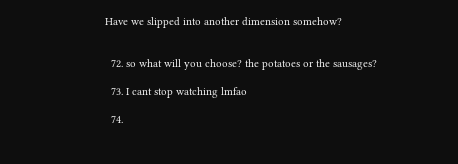Have we slipped into another dimension somehow?


  72. so what will you choose? the potatoes or the sausages?

  73. I cant stop watching lmfao

  74.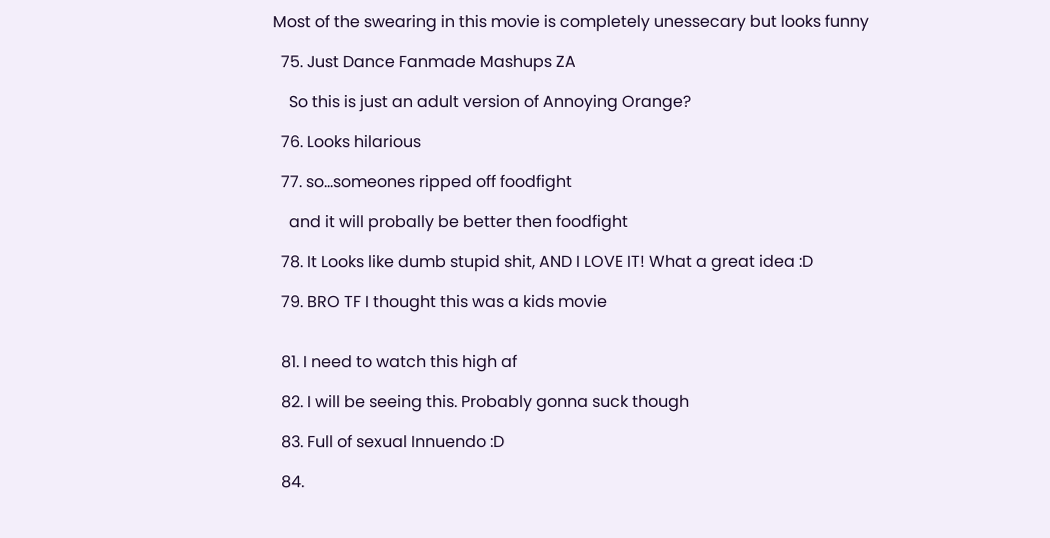Most of the swearing in this movie is completely unessecary but looks funny

  75. Just Dance Fanmade Mashups ZA

    So this is just an adult version of Annoying Orange?

  76. Looks hilarious

  77. so…someones ripped off foodfight

    and it will probally be better then foodfight

  78. It Looks like dumb stupid shit, AND I LOVE IT! What a great idea :D

  79. BRO TF I thought this was a kids movie


  81. I need to watch this high af

  82. I will be seeing this. Probably gonna suck though

  83. Full of sexual Innuendo :D

  84.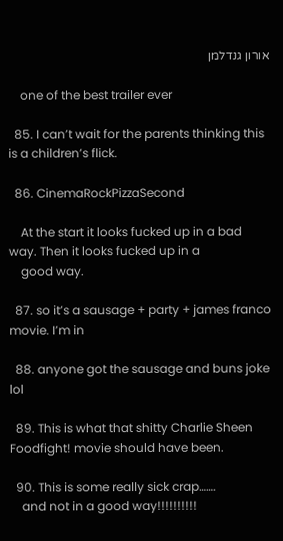אורון גנדלמן

    one of the best trailer ever

  85. I can’t wait for the parents thinking this is a children’s flick.

  86. CinemaRockPizzaSecond

    At the start it looks fucked up in a bad way. Then it looks fucked up in a
    good way.

  87. so it’s a sausage + party + james franco movie. I’m in

  88. anyone got the sausage and buns joke lol

  89. This is what that shitty Charlie Sheen Foodfight! movie should have been.

  90. This is some really sick crap…….
    and not in a good way!!!!!!!!!!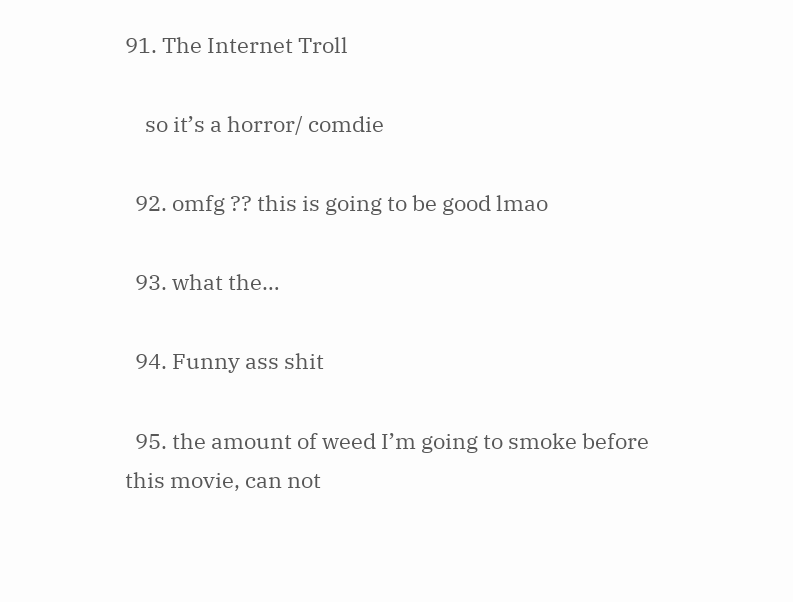91. The Internet Troll

    so it’s a horror/ comdie

  92. omfg ?? this is going to be good lmao

  93. what the…

  94. Funny ass shit

  95. the amount of weed I’m going to smoke before this movie, can not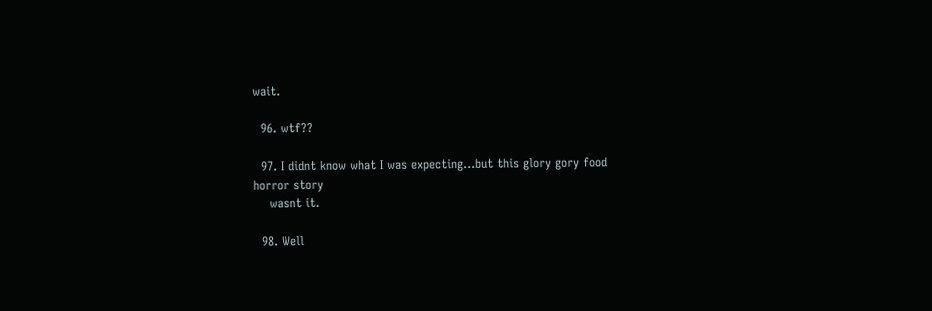wait.

  96. wtf??

  97. I didnt know what I was expecting…but this glory gory food horror story
    wasnt it.

  98. Well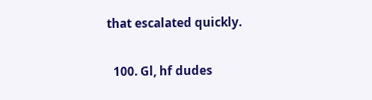that escalated quickly.


  100. Gl, hf dudes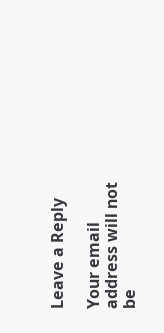Leave a Reply

Your email address will not be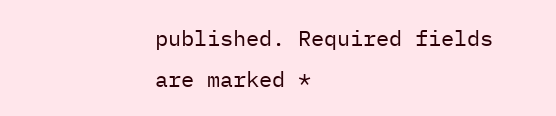published. Required fields are marked *